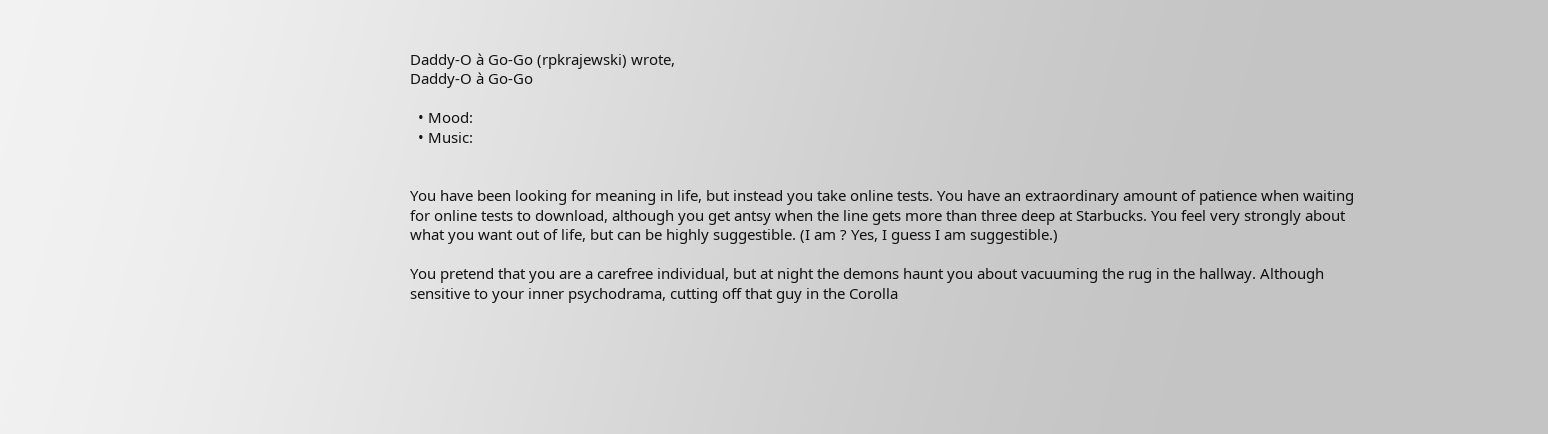Daddy-O à Go-Go (rpkrajewski) wrote,
Daddy-O à Go-Go

  • Mood:
  • Music:


You have been looking for meaning in life, but instead you take online tests. You have an extraordinary amount of patience when waiting for online tests to download, although you get antsy when the line gets more than three deep at Starbucks. You feel very strongly about what you want out of life, but can be highly suggestible. (I am ? Yes, I guess I am suggestible.)

You pretend that you are a carefree individual, but at night the demons haunt you about vacuuming the rug in the hallway. Although sensitive to your inner psychodrama, cutting off that guy in the Corolla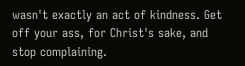wasn't exactly an act of kindness. Get off your ass, for Christ's sake, and stop complaining.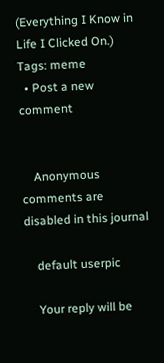(Everything I Know in Life I Clicked On.)
Tags: meme
  • Post a new comment


    Anonymous comments are disabled in this journal

    default userpic

    Your reply will be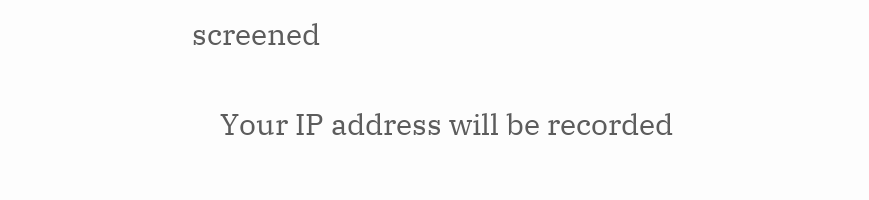screened

    Your IP address will be recorded